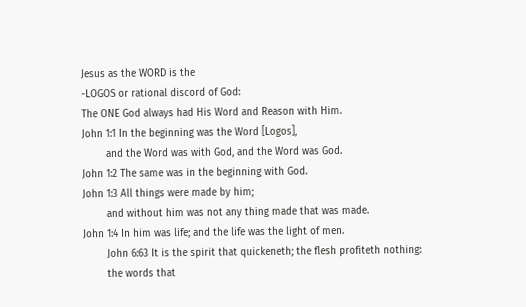Jesus as the WORD is the
-LOGOS or rational discord of God:
The ONE God always had His Word and Reason with Him.
John 1:1 In the beginning was the Word [Logos],
        and the Word was with God, and the Word was God.
John 1:2 The same was in the beginning with God.
John 1:3 All things were made by him;
        and without him was not any thing made that was made.
John 1:4 In him was life; and the life was the light of men.
        John 6:63 It is the spirit that quickeneth; the flesh profiteth nothing:
        the words that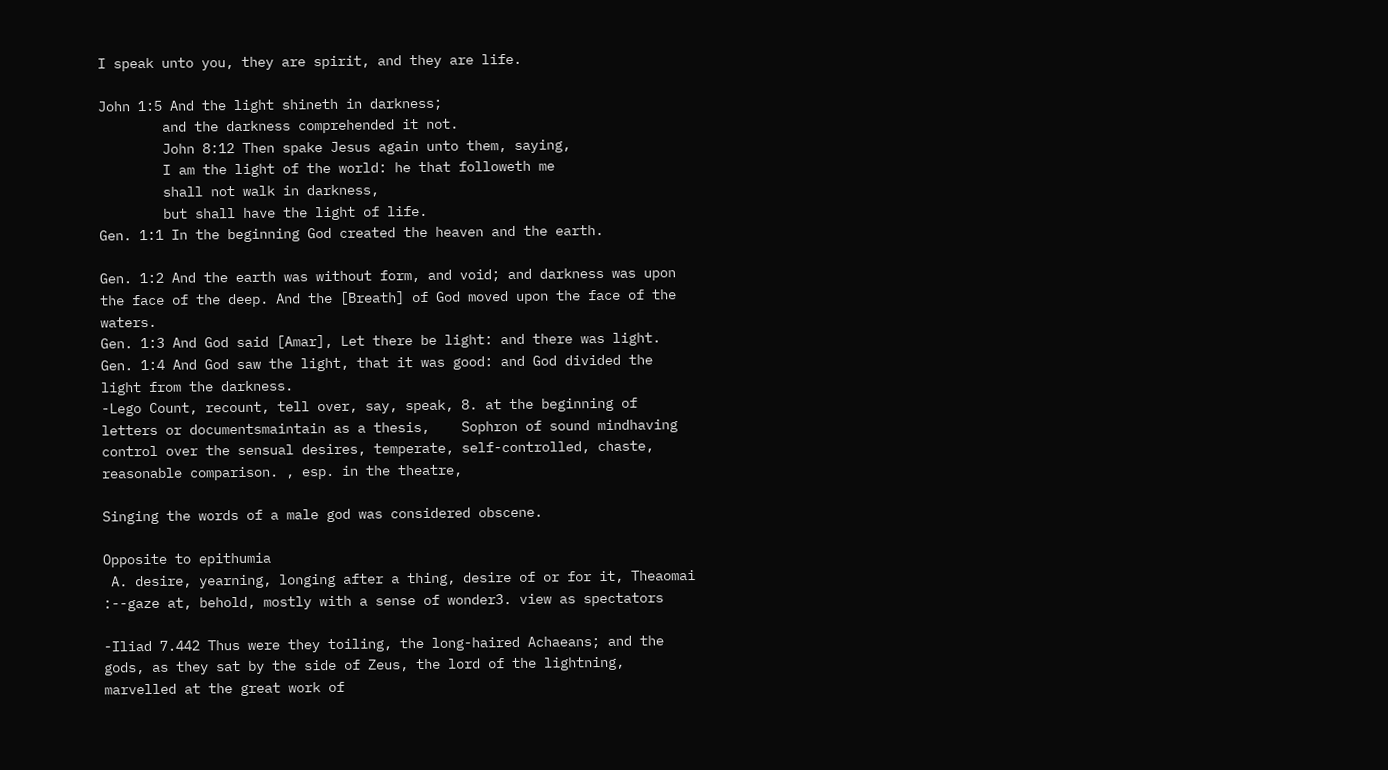I speak unto you, they are spirit, and they are life.

John 1:5 And the light shineth in darkness;
        and the darkness comprehended it not.
        John 8:12 Then spake Jesus again unto them, saying,
        I am the light of the world: he that followeth me
        shall not walk in darkness,
        but shall have the light of life.
Gen. 1:1 In the beginning God created the heaven and the earth.

Gen. 1:2 And the earth was without form, and void; and darkness was upon the face of the deep. And the [Breath] of God moved upon the face of the waters.
Gen. 1:3 And God said [Amar], Let there be light: and there was light.
Gen. 1:4 And God saw the light, that it was good: and God divided the light from the darkness.
-Lego Count, recount, tell over, say, speak, 8. at the beginning of letters or documentsmaintain as a thesis,    Sophron of sound mindhaving control over the sensual desires, temperate, self-controlled, chaste, reasonable comparison. , esp. in the theatre,

Singing the words of a male god was considered obscene.

Opposite to epithumia
 A. desire, yearning, longing after a thing, desire of or for it, Theaomai :--gaze at, behold, mostly with a sense of wonder3. view as spectators

-Iliad 7.442 Thus were they toiling, the long-haired Achaeans; and the gods, as they sat by the side of Zeus, the lord of the lightning, marvelled at the great work of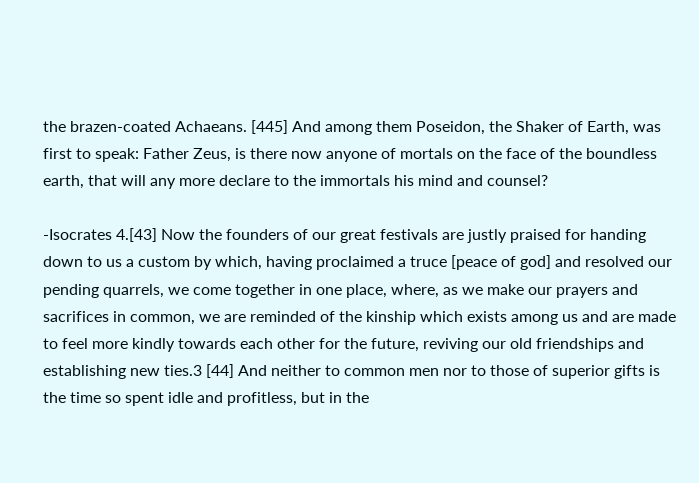the brazen-coated Achaeans. [445] And among them Poseidon, the Shaker of Earth, was first to speak: Father Zeus, is there now anyone of mortals on the face of the boundless earth, that will any more declare to the immortals his mind and counsel?

-Isocrates 4.[43] Now the founders of our great festivals are justly praised for handing down to us a custom by which, having proclaimed a truce [peace of god] and resolved our pending quarrels, we come together in one place, where, as we make our prayers and sacrifices in common, we are reminded of the kinship which exists among us and are made to feel more kindly towards each other for the future, reviving our old friendships and establishing new ties.3 [44] And neither to common men nor to those of superior gifts is the time so spent idle and profitless, but in the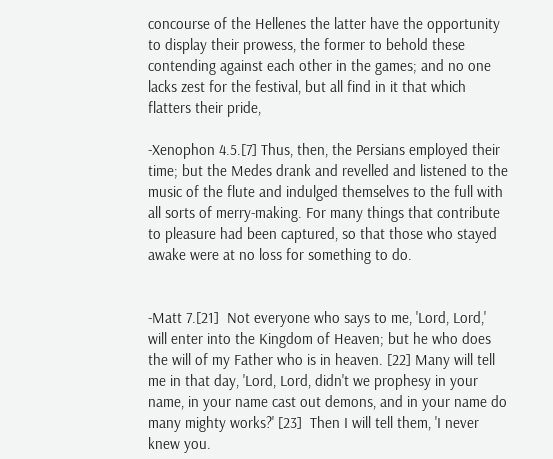concourse of the Hellenes the latter have the opportunity to display their prowess, the former to behold these contending against each other in the games; and no one lacks zest for the festival, but all find in it that which flatters their pride,

-Xenophon 4.5.[7] Thus, then, the Persians employed their time; but the Medes drank and revelled and listened to the music of the flute and indulged themselves to the full with all sorts of merry-making. For many things that contribute to pleasure had been captured, so that those who stayed awake were at no loss for something to do.


-Matt 7.[21]  Not everyone who says to me, 'Lord, Lord,' will enter into the Kingdom of Heaven; but he who does the will of my Father who is in heaven. [22] Many will tell me in that day, 'Lord, Lord, didn't we prophesy in your name, in your name cast out demons, and in your name do many mighty works?' [23]  Then I will tell them, 'I never knew you.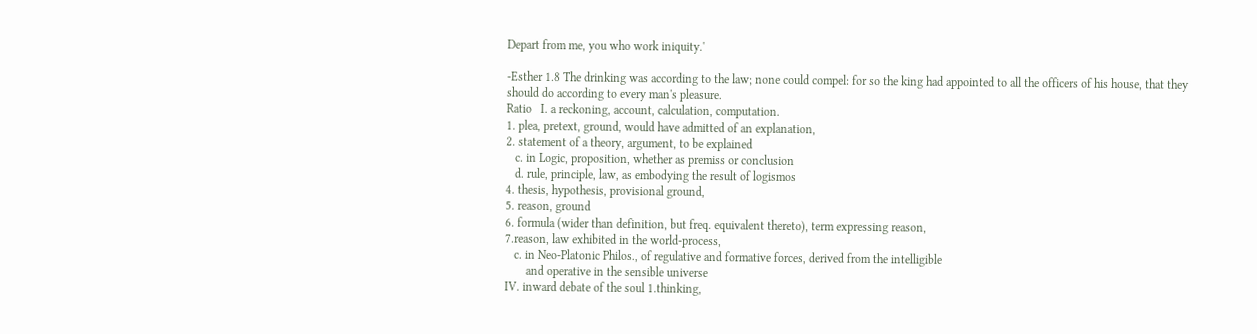Depart from me, you who work iniquity.'

-Esther 1.8 The drinking was according to the law; none could compel: for so the king had appointed to all the officers of his house, that they should do according to every man's pleasure.
Ratio   I. a reckoning, account, calculation, computation.
1. plea, pretext, ground, would have admitted of an explanation,
2. statement of a theory, argument, to be explained
   c. in Logic, proposition, whether as premiss or conclusion
   d. rule, principle, law, as embodying the result of logismos
4. thesis, hypothesis, provisional ground,
5. reason, ground
6. formula (wider than definition, but freq. equivalent thereto), term expressing reason,
7.reason, law exhibited in the world-process,
   c. in Neo-Platonic Philos., of regulative and formative forces, derived from the intelligible
       and operative in the sensible universe
IV. inward debate of the soul 1.thinking,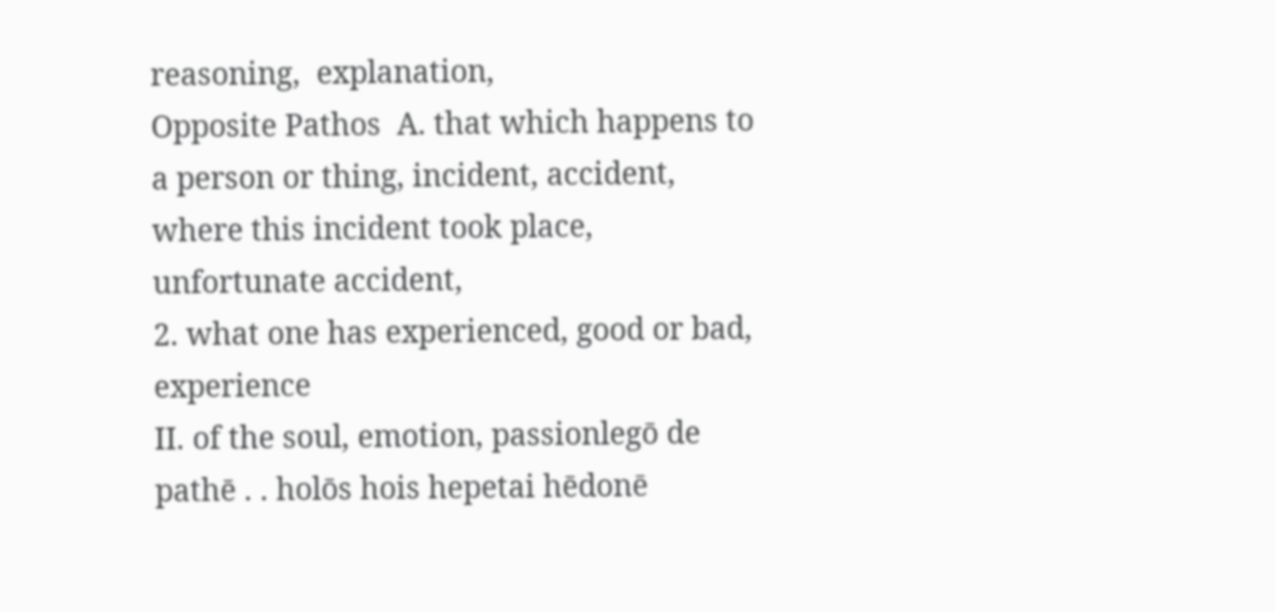reasoning,  explanation,
Opposite Pathos  A. that which happens to a person or thing, incident, accident,
where this incident took place, unfortunate accident,
2. what one has experienced, good or bad, experience
II. of the soul, emotion, passionlegō de pathē . . holōs hois hepetai hēdonē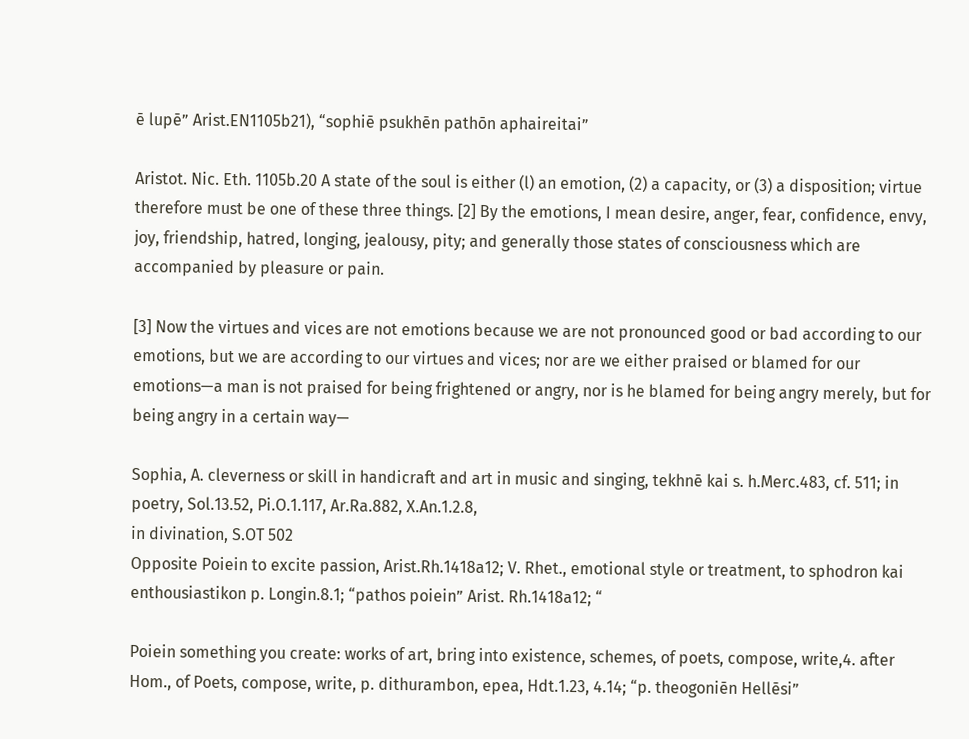ē lupē” Arist.EN1105b21), “sophiē psukhēn pathōn aphaireitai”

Aristot. Nic. Eth. 1105b.20 A state of the soul is either (l) an emotion, (2) a capacity, or (3) a disposition; virtue therefore must be one of these three things. [2] By the emotions, I mean desire, anger, fear, confidence, envy, joy, friendship, hatred, longing, jealousy, pity; and generally those states of consciousness which are accompanied by pleasure or pain.

[3] Now the virtues and vices are not emotions because we are not pronounced good or bad according to our emotions, but we are according to our virtues and vices; nor are we either praised or blamed for our emotions—a man is not praised for being frightened or angry, nor is he blamed for being angry merely, but for being angry in a certain way—

Sophia, A. cleverness or skill in handicraft and art in music and singing, tekhnē kai s. h.Merc.483, cf. 511; in poetry, Sol.13.52, Pi.O.1.117, Ar.Ra.882, X.An.1.2.8,
in divination, S.OT 502
Opposite Poiein to excite passion, Arist.Rh.1418a12; V. Rhet., emotional style or treatment, to sphodron kai enthousiastikon p. Longin.8.1; “pathos poiein” Arist. Rh.1418a12; “

Poiein something you create: works of art, bring into existence, schemes, of poets, compose, write,4. after Hom., of Poets, compose, write, p. dithurambon, epea, Hdt.1.23, 4.14; “p. theogoniēn Hellēsi”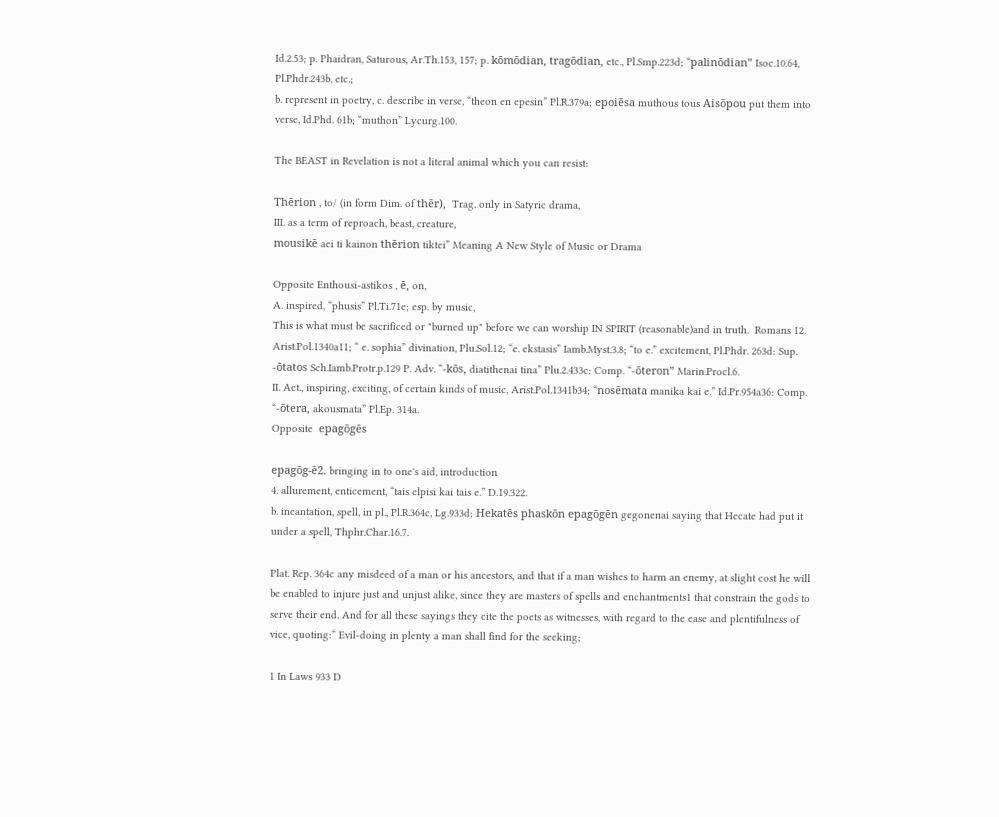Id.2.53; p. Phaidran, Saturous, Ar.Th.153, 157; p. kōmōdian, tragōdian, etc., Pl.Smp.223d; “palinōdian” Isoc.10.64, Pl.Phdr.243b, etc.;
b. represent in poetry, c. describe in verse, “theon en epesin” Pl.R.379a; epoiēsa muthous tous Aisōpou put them into verse, Id.Phd. 61b; “muthon” Lycurg.100.

The BEAST in Revelation is not a literal animal which you can resist:

Thērion , to/ (in form Dim. of thēr),  Trag. only in Satyric drama,
III. as a term of reproach, beast, creature,
mousikē aei ti kainon thērion tiktei” Meaning A New Style of Music or Drama

Opposite Enthousi-astikos , ē, on,
A. inspired, “phusis” Pl.Ti.71e; esp. by music,
This is what must be sacrificed or "burned up" before we can worship IN SPIRIT (reasonable)and in truth.  Romans 12.
Arist.Pol.1340a11; “ e. sophia” divination, Plu.Sol.12; “e. ekstasis” Iamb.Myst.3.8; “to e.” excitement, Pl.Phdr. 263d: Sup. -ōtatos Sch.Iamb.Protr.p.129 P. Adv. “-kōs, diatithenai tina” Plu.2.433c: Comp. “-ōteron” Marin.Procl.6.
II. Act., inspiring, exciting, of certain kinds of music, Arist.Pol.1341b34; “nosēmata manika kai e.” Id.Pr.954a36: Comp. “-ōtera, akousmata” Pl.Ep. 314a.
Opposite  epagōgēs

epagōg-ē2. bringing in to one's aid, introduction
4. allurement, enticement, “tais elpisi kai tais e.” D.19.322.
b. incantation, spell, in pl., Pl.R.364c, Lg.933d; Hekatēs phaskōn epagōgēn gegonenai saying that Hecate had put it under a spell, Thphr.Char.16.7.

Plat. Rep. 364c any misdeed of a man or his ancestors, and that if a man wishes to harm an enemy, at slight cost he will be enabled to injure just and unjust alike, since they are masters of spells and enchantments1 that constrain the gods to serve their end. And for all these sayings they cite the poets as witnesses, with regard to the ease and plentifulness of vice, quoting:“ Evil-doing in plenty a man shall find for the seeking;

1 In Laws 933 D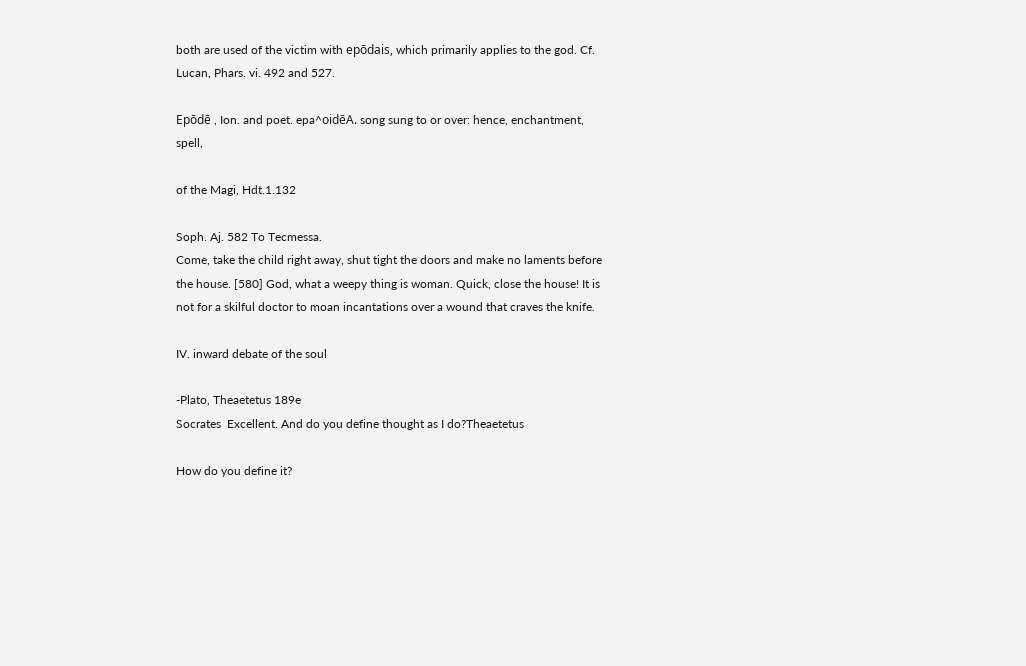both are used of the victim with epōdais, which primarily applies to the god. Cf. Lucan, Phars. vi. 492 and 527.

Epōdē , Ion. and poet. epa^oidēA. song sung to or over: hence, enchantment, spell,

of the Magi, Hdt.1.132

Soph. Aj. 582 To Tecmessa.
Come, take the child right away, shut tight the doors and make no laments before the house. [580] God, what a weepy thing is woman. Quick, close the house! It is not for a skilful doctor to moan incantations over a wound that craves the knife.

IV. inward debate of the soul

-Plato, Theaetetus 189e
Socrates  Excellent. And do you define thought as I do?Theaetetus

How do you define it?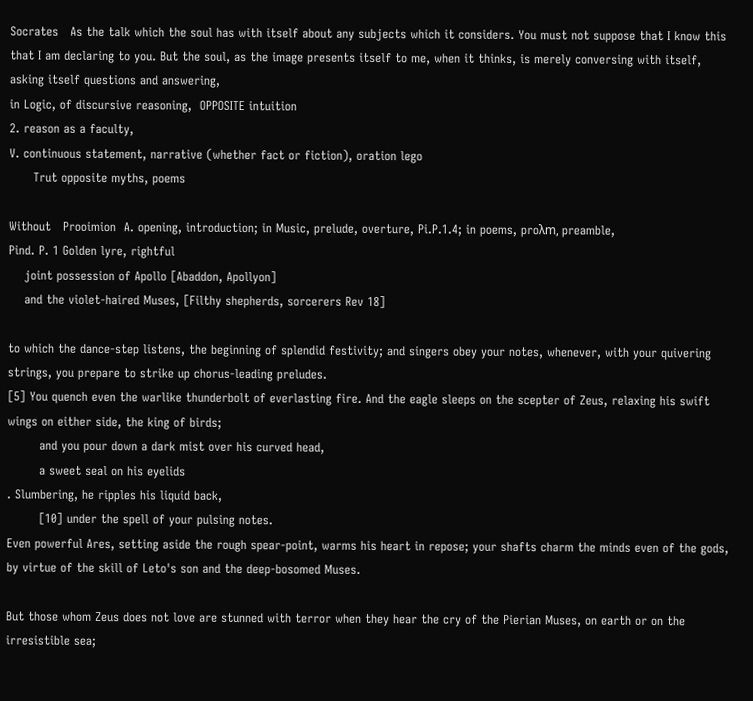Socrates   As the talk which the soul has with itself about any subjects which it considers. You must not suppose that I know this that I am declaring to you. But the soul, as the image presents itself to me, when it thinks, is merely conversing with itself, asking itself questions and answering,
in Logic, of discursive reasoning,  OPPOSITE intuition
2. reason as a faculty,
V. continuous statement, narrative (whether fact or fiction), oration lego
      Trut opposite myths, poems

Without   Prooimion  A. opening, introduction; in Music, prelude, overture, Pi.P.1.4; in poems, proλm, preamble,
Pind. P. 1 Golden lyre, rightful
    joint possession of Apollo [Abaddon, Apollyon]
    and the violet-haired Muses, [Filthy shepherds, sorcerers Rev 18]

to which the dance-step listens, the beginning of splendid festivity; and singers obey your notes, whenever, with your quivering strings, you prepare to strike up chorus-leading preludes.
[5] You quench even the warlike thunderbolt of everlasting fire. And the eagle sleeps on the scepter of Zeus, relaxing his swift wings on either side, the king of birds;
        and you pour down a dark mist over his curved head,
        a sweet seal on his eyelids
. Slumbering, he ripples his liquid back,
        [10] under the spell of your pulsing notes.
Even powerful Ares, setting aside the rough spear-point, warms his heart in repose; your shafts charm the minds even of the gods, by virtue of the skill of Leto's son and the deep-bosomed Muses.

But those whom Zeus does not love are stunned with terror when they hear the cry of the Pierian Muses, on earth or on the irresistible sea;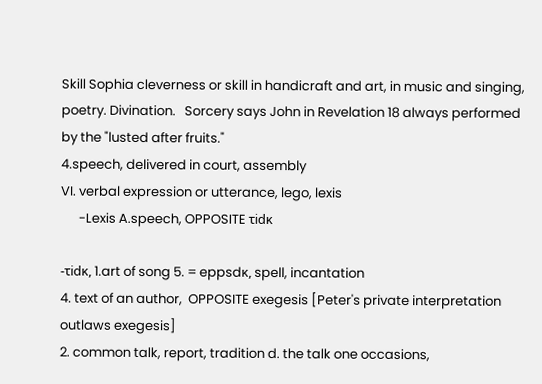Skill Sophia cleverness or skill in handicraft and art, in music and singing, poetry. Divination.   Sorcery says John in Revelation 18 always performed by the "lusted after fruits."
4.speech, delivered in court, assembly
VI. verbal expression or utterance, lego, lexis
      -Lexis A.speech, OPPOSITE τidκ

-τidκ, 1.art of song 5. = eppsdκ, spell, incantation
4. text of an author,  OPPOSITE exegesis [Peter's private interpretation outlaws exegesis]
2. common talk, report, tradition d. the talk one occasions,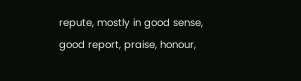repute, mostly in good sense, good report, praise, honour,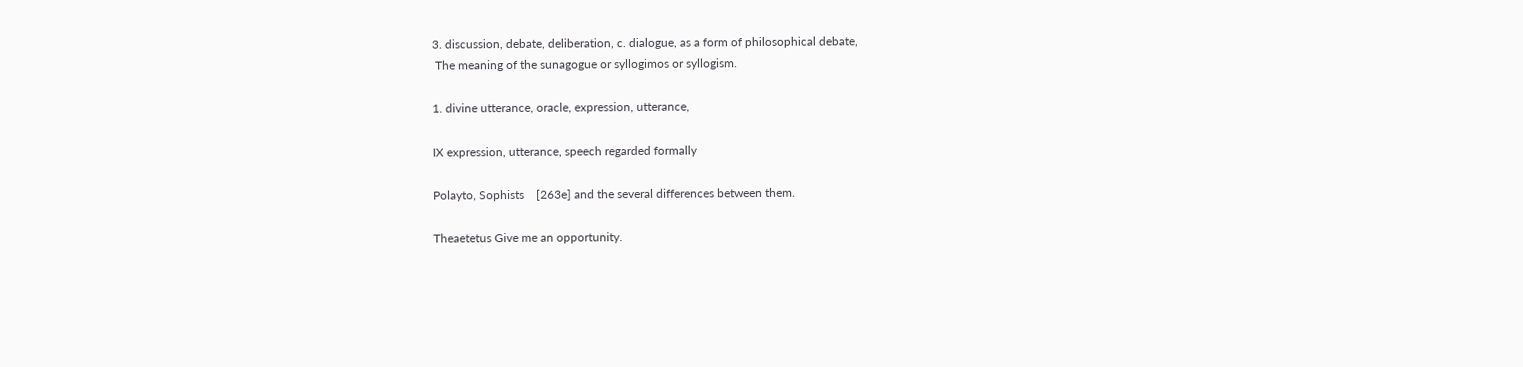3. discussion, debate, deliberation, c. dialogue, as a form of philosophical debate,
 The meaning of the sunagogue or syllogimos or syllogism.

1. divine utterance, oracle, expression, utterance,

IX expression, utterance, speech regarded formally

Polayto, Sophists    [263e] and the several differences between them.

Theaetetus Give me an opportunity.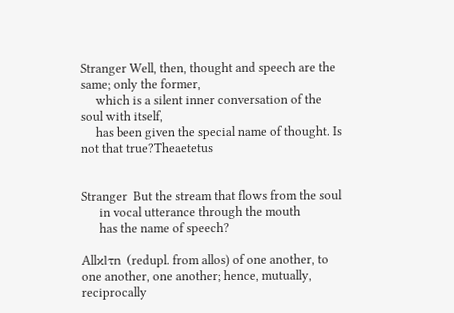Stranger Well, then, thought and speech are the same; only the former,
     which is a silent inner conversation of the soul with itself,
     has been given the special name of thought. Is not that true?Theaetetus


Stranger  But the stream that flows from the soul
      in vocal utterance through the mouth
      has the name of speech?

Allκlτn (redupl. from allos) of one another, to one another, one another; hence, mutually, reciprocally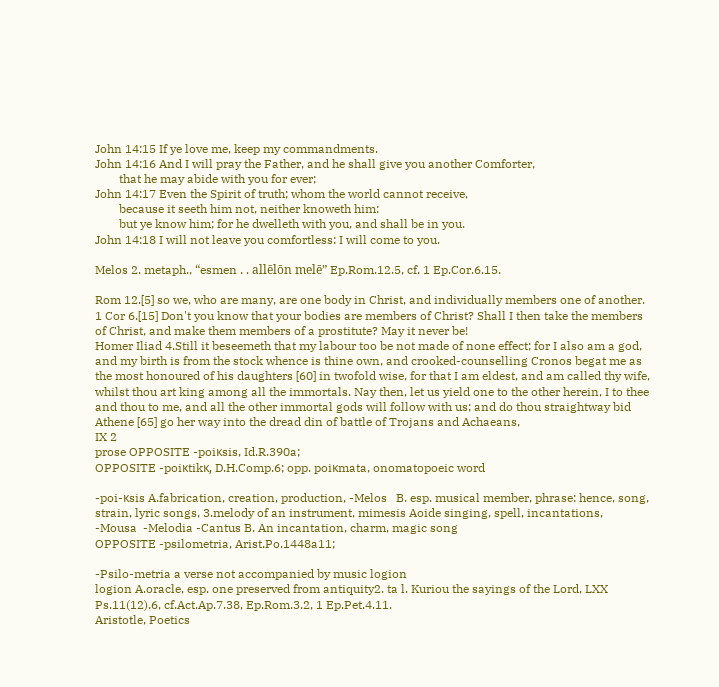John 14:15 If ye love me, keep my commandments.
John 14:16 And I will pray the Father, and he shall give you another Comforter,
        that he may abide with you for ever;
John 14:17 Even the Spirit of truth; whom the world cannot receive,
        because it seeth him not, neither knoweth him:
        but ye know him; for he dwelleth with you, and shall be in you.
John 14:18 I will not leave you comfortless: I will come to you.

Melos 2. metaph., “esmen . . allēlōn melē” Ep.Rom.12.5, cf. 1 Ep.Cor.6.15.

Rom 12.[5] so we, who are many, are one body in Christ, and individually members one of another.
1 Cor 6.[15] Don't you know that your bodies are members of Christ? Shall I then take the members of Christ, and make them members of a prostitute? May it never be!
Homer Iliad 4.Still it beseemeth that my labour too be not made of none effect; for I also am a god, and my birth is from the stock whence is thine own, and crooked-counselling Cronos begat me as the most honoured of his daughters [60] in twofold wise, for that I am eldest, and am called thy wife, whilst thou art king among all the immortals. Nay then, let us yield one to the other herein, I to thee and thou to me, and all the other immortal gods will follow with us; and do thou straightway bid Athene [65] go her way into the dread din of battle of Trojans and Achaeans,
IX 2
prose OPPOSITE -poiκsis, Id.R.390a;
OPPOSITE -poiκtikκ, D.H.Comp.6; opp. poiκmata, onomatopoeic word

-poi-κsis A.fabrication, creation, production, -Melos   B. esp. musical member, phrase: hence, song, strain, lyric songs, 3.melody of an instrument, mimesis Aoide singing, spell, incantations,
-Mousa  -Melodia -Cantus B. An incantation, charm, magic song
OPPOSITE -psilometria, Arist.Po.1448a11;

-Psilo-metria a verse not accompanied by music logion
logion A.oracle, esp. one preserved from antiquity2. ta l. Kuriou the sayings of the Lord, LXX Ps.11(12).6, cf.Act.Ap.7.38, Ep.Rom.3.2, 1 Ep.Pet.4.11.
Aristotle, Poetics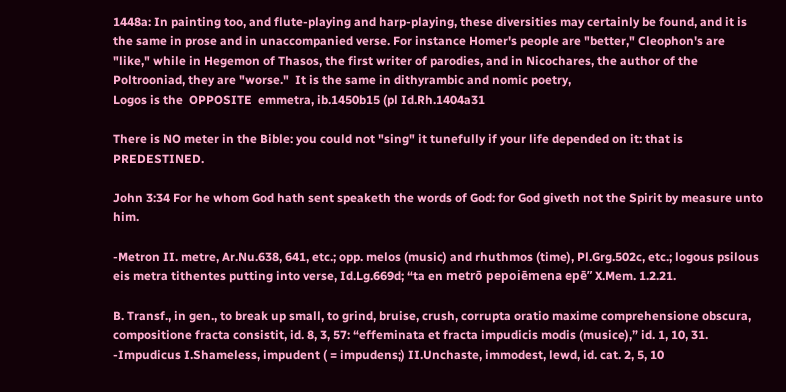1448a: In painting too, and flute-playing and harp-playing, these diversities may certainly be found, and it is the same in prose and in unaccompanied verse. For instance Homer's people are "better," Cleophon's are "like," while in Hegemon of Thasos, the first writer of parodies, and in Nicochares, the author of the Poltrooniad, they are "worse."  It is the same in dithyrambic and nomic poetry,
Logos is the  OPPOSITE  emmetra, ib.1450b15 (pl Id.Rh.1404a31

There is NO meter in the Bible: you could not "sing" it tunefully if your life depended on it: that is PREDESTINED.

John 3:34 For he whom God hath sent speaketh the words of God: for God giveth not the Spirit by measure unto him.

-Metron II. metre, Ar.Nu.638, 641, etc.; opp. melos (music) and rhuthmos (time), Pl.Grg.502c, etc.; logous psilous eis metra tithentes putting into verse, Id.Lg.669d; “ta en metrō pepoiēmena epē” X.Mem. 1.2.21.

B. Transf., in gen., to break up small, to grind, bruise, crush, corrupta oratio maxime comprehensione obscura, compositione fracta consistit, id. 8, 3, 57: “effeminata et fracta impudicis modis (musice),” id. 1, 10, 31.
-Impudicus I.Shameless, impudent ( = impudens;) II.Unchaste, immodest, lewd, id. cat. 2, 5, 10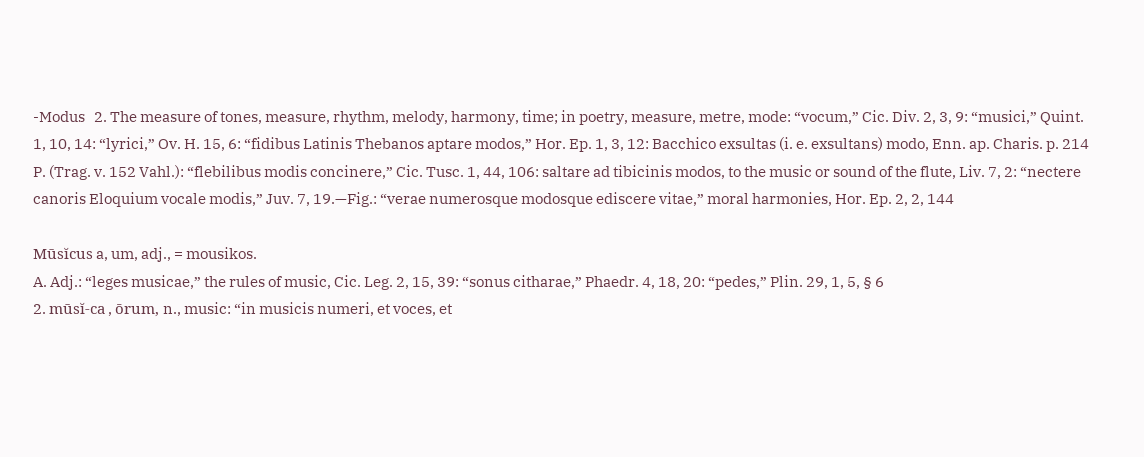-Modus   2. The measure of tones, measure, rhythm, melody, harmony, time; in poetry, measure, metre, mode: “vocum,” Cic. Div. 2, 3, 9: “musici,” Quint. 1, 10, 14: “lyrici,” Ov. H. 15, 6: “fidibus Latinis Thebanos aptare modos,” Hor. Ep. 1, 3, 12: Bacchico exsultas (i. e. exsultans) modo, Enn. ap. Charis. p. 214 P. (Trag. v. 152 Vahl.): “flebilibus modis concinere,” Cic. Tusc. 1, 44, 106: saltare ad tibicinis modos, to the music or sound of the flute, Liv. 7, 2: “nectere canoris Eloquium vocale modis,” Juv. 7, 19.—Fig.: “verae numerosque modosque ediscere vitae,” moral harmonies, Hor. Ep. 2, 2, 144

Mūsĭcus a, um, adj., = mousikos.
A. Adj.: “leges musicae,” the rules of music, Cic. Leg. 2, 15, 39: “sonus citharae,” Phaedr. 4, 18, 20: “pedes,” Plin. 29, 1, 5, § 6
2. mūsĭ-ca , ōrum, n., music: “in musicis numeri, et voces, et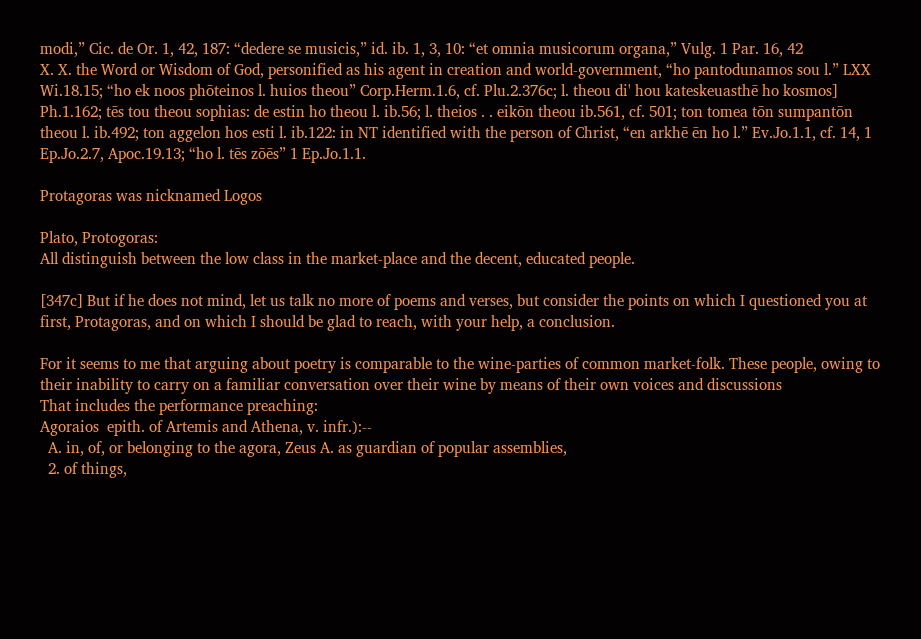modi,” Cic. de Or. 1, 42, 187: “dedere se musicis,” id. ib. 1, 3, 10: “et omnia musicorum organa,” Vulg. 1 Par. 16, 42
X. X. the Word or Wisdom of God, personified as his agent in creation and world-government, “ho pantodunamos sou l.” LXX Wi.18.15; “ho ek noos phōteinos l. huios theou” Corp.Herm.1.6, cf. Plu.2.376c; l. theou di' hou kateskeuasthē ho kosmos] Ph.1.162; tēs tou theou sophias: de estin ho theou l. ib.56; l. theios . . eikōn theou ib.561, cf. 501; ton tomea tōn sumpantōn theou l. ib.492; ton aggelon hos esti l. ib.122: in NT identified with the person of Christ, “en arkhē ēn ho l.” Ev.Jo.1.1, cf. 14, 1 Ep.Jo.2.7, Apoc.19.13; “ho l. tēs zōēs” 1 Ep.Jo.1.1.

Protagoras was nicknamed Logos

Plato, Protogoras:
All distinguish between the low class in the market-place and the decent, educated people.

[347c] But if he does not mind, let us talk no more of poems and verses, but consider the points on which I questioned you at first, Protagoras, and on which I should be glad to reach, with your help, a conclusion.

For it seems to me that arguing about poetry is comparable to the wine-parties of common market-folk. These people, owing to their inability to carry on a familiar conversation over their wine by means of their own voices and discussions
That includes the performance preaching:
Agoraios  epith. of Artemis and Athena, v. infr.):--
  A. in, of, or belonging to the agora, Zeus A. as guardian of popular assemblies,
  2. of things,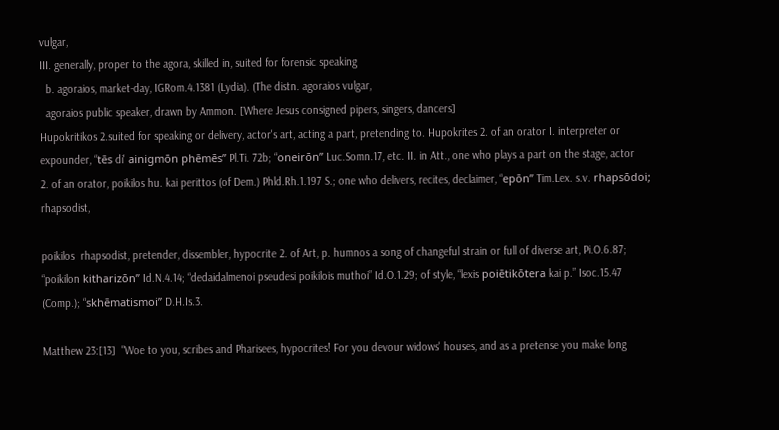vulgar,
III. generally, proper to the agora, skilled in, suited for forensic speaking
  b. agoraios, market-day, IGRom.4.1381 (Lydia). (The distn. agoraios vulgar,
  agoraios public speaker, drawn by Ammon. [Where Jesus consigned pipers, singers, dancers]
Hupokritikos 2.suited for speaking or delivery, actor's art, acting a part, pretending to. Hupokrites 2. of an orator I. interpreter or expounder, “tēs di' ainigmōn phēmēs” Pl.Ti. 72b; “oneirōn” Luc.Somn.17, etc. II. in Att., one who plays a part on the stage, actor
2. of an orator, poikilos hu. kai perittos (of Dem.) Phld.Rh.1.197 S.; one who delivers, recites, declaimer, “epōn” Tim.Lex. s.v. rhapsōdoi; rhapsodist,

poikilos  rhapsodist, pretender, dissembler, hypocrite 2. of Art, p. humnos a song of changeful strain or full of diverse art, Pi.O.6.87; “poikilon kitharizōn” Id.N.4.14; “dedaidalmenoi pseudesi poikilois muthoi” Id.O.1.29; of style, “lexis poiētikōtera kai p.” Isoc.15.47 (Comp.); “skhēmatismoi” D.H.Is.3.

Matthew 23:[13]  "Woe to you, scribes and Pharisees, hypocrites! For you devour widows' houses, and as a pretense you make long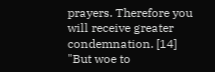prayers. Therefore you will receive greater condemnation. [14]  "But woe to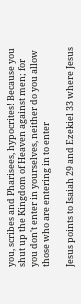you, scribes and Pharisees, hypocrites! Because you shut up the Kingdom of Heaven against men; for you don't enter in yourselves, neither do you allow those who are entering in to enter

Jesus points to Isaiah 29 and Ezekiel 33 where Jesus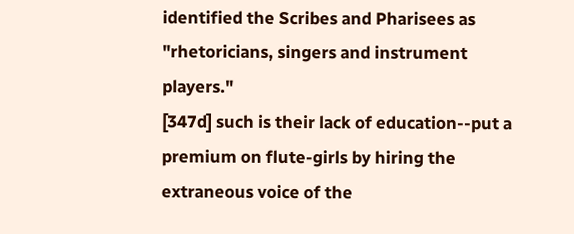identified the Scribes and Pharisees as "rhetoricians, singers and instrument players."
[347d] such is their lack of education--put a premium on flute-girls by hiring the extraneous voice of the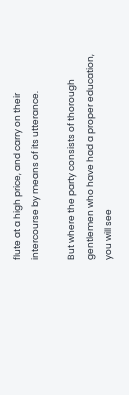flute at a high price, and carry on their intercourse by means of its utterance.

But where the party consists of thorough gentlemen who have had a proper education, you will see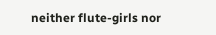neither flute-girls nor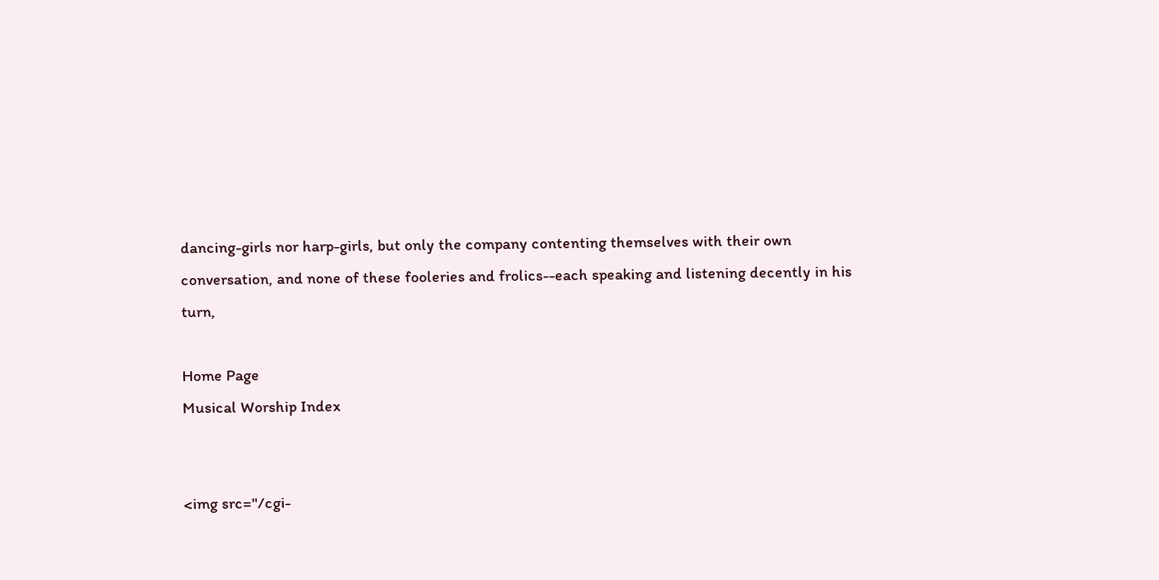dancing-girls nor harp-girls, but only the company contenting themselves with their own conversation, and none of these fooleries and frolics--each speaking and listening decently in his turn,

Home Page
Musical Worship Index


<img src="/cgi-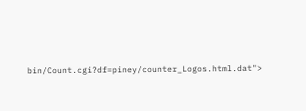bin/Count.cgi?df=piney/counter_Logos.html.dat">